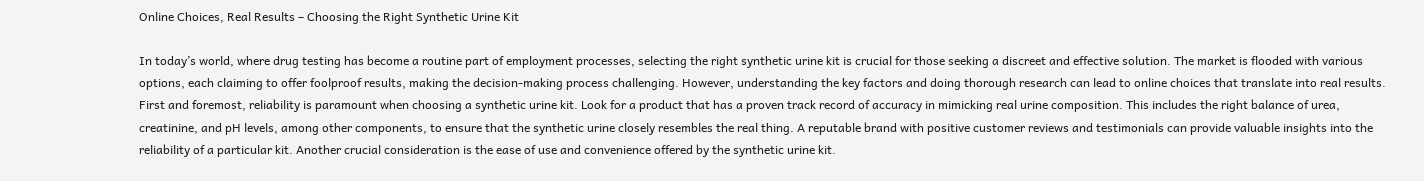Online Choices, Real Results – Choosing the Right Synthetic Urine Kit

In today’s world, where drug testing has become a routine part of employment processes, selecting the right synthetic urine kit is crucial for those seeking a discreet and effective solution. The market is flooded with various options, each claiming to offer foolproof results, making the decision-making process challenging. However, understanding the key factors and doing thorough research can lead to online choices that translate into real results. First and foremost, reliability is paramount when choosing a synthetic urine kit. Look for a product that has a proven track record of accuracy in mimicking real urine composition. This includes the right balance of urea, creatinine, and pH levels, among other components, to ensure that the synthetic urine closely resembles the real thing. A reputable brand with positive customer reviews and testimonials can provide valuable insights into the reliability of a particular kit. Another crucial consideration is the ease of use and convenience offered by the synthetic urine kit.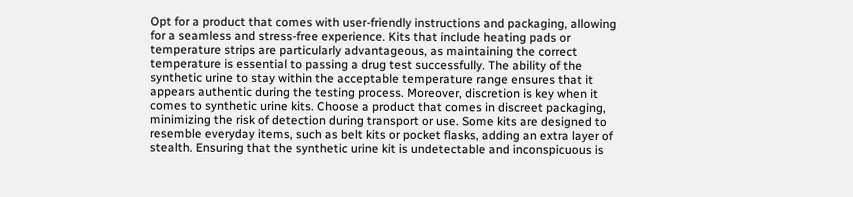Opt for a product that comes with user-friendly instructions and packaging, allowing for a seamless and stress-free experience. Kits that include heating pads or temperature strips are particularly advantageous, as maintaining the correct temperature is essential to passing a drug test successfully. The ability of the synthetic urine to stay within the acceptable temperature range ensures that it appears authentic during the testing process. Moreover, discretion is key when it comes to synthetic urine kits. Choose a product that comes in discreet packaging, minimizing the risk of detection during transport or use. Some kits are designed to resemble everyday items, such as belt kits or pocket flasks, adding an extra layer of stealth. Ensuring that the synthetic urine kit is undetectable and inconspicuous is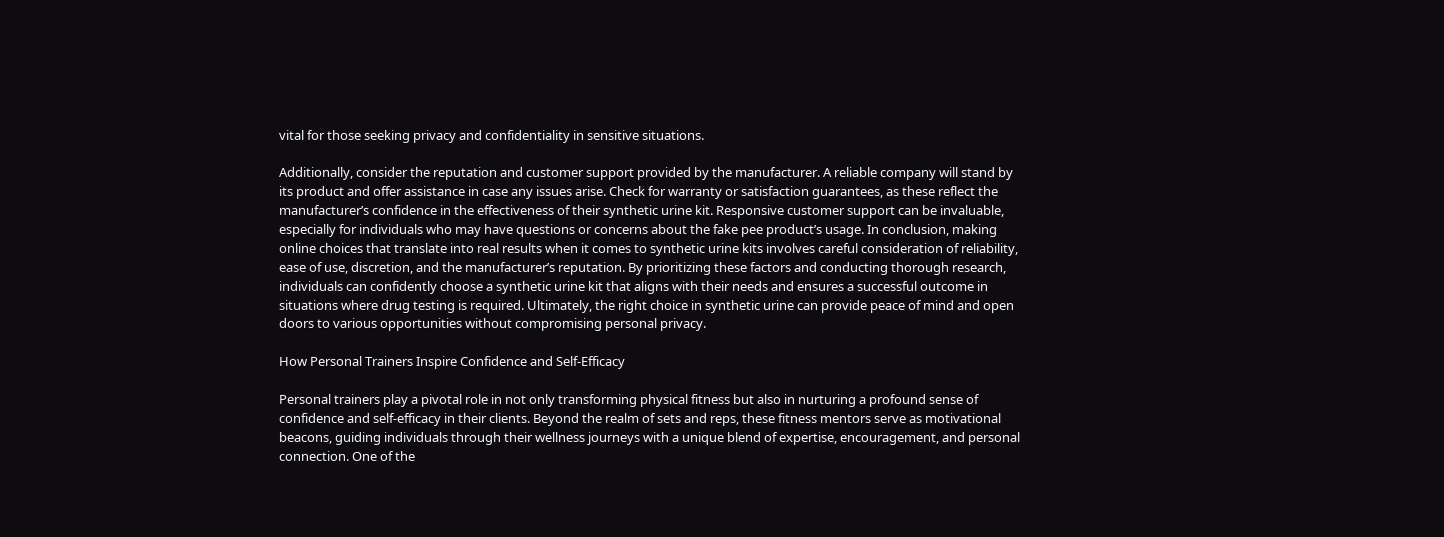vital for those seeking privacy and confidentiality in sensitive situations.

Additionally, consider the reputation and customer support provided by the manufacturer. A reliable company will stand by its product and offer assistance in case any issues arise. Check for warranty or satisfaction guarantees, as these reflect the manufacturer’s confidence in the effectiveness of their synthetic urine kit. Responsive customer support can be invaluable, especially for individuals who may have questions or concerns about the fake pee product’s usage. In conclusion, making online choices that translate into real results when it comes to synthetic urine kits involves careful consideration of reliability, ease of use, discretion, and the manufacturer’s reputation. By prioritizing these factors and conducting thorough research, individuals can confidently choose a synthetic urine kit that aligns with their needs and ensures a successful outcome in situations where drug testing is required. Ultimately, the right choice in synthetic urine can provide peace of mind and open doors to various opportunities without compromising personal privacy.

How Personal Trainers Inspire Confidence and Self-Efficacy

Personal trainers play a pivotal role in not only transforming physical fitness but also in nurturing a profound sense of confidence and self-efficacy in their clients. Beyond the realm of sets and reps, these fitness mentors serve as motivational beacons, guiding individuals through their wellness journeys with a unique blend of expertise, encouragement, and personal connection. One of the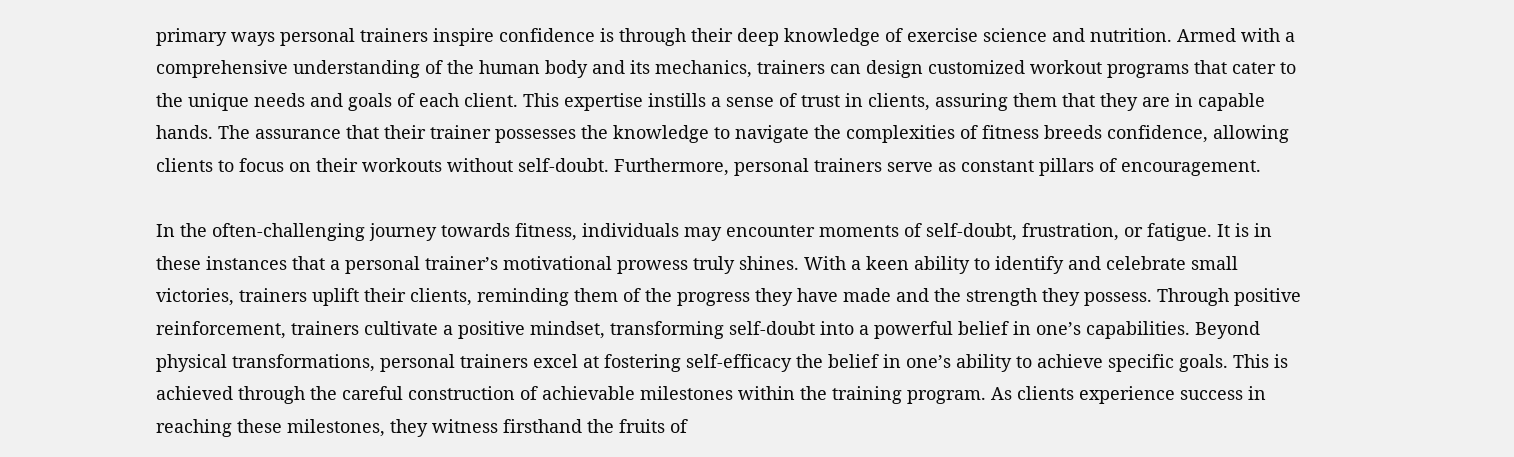primary ways personal trainers inspire confidence is through their deep knowledge of exercise science and nutrition. Armed with a comprehensive understanding of the human body and its mechanics, trainers can design customized workout programs that cater to the unique needs and goals of each client. This expertise instills a sense of trust in clients, assuring them that they are in capable hands. The assurance that their trainer possesses the knowledge to navigate the complexities of fitness breeds confidence, allowing clients to focus on their workouts without self-doubt. Furthermore, personal trainers serve as constant pillars of encouragement.

In the often-challenging journey towards fitness, individuals may encounter moments of self-doubt, frustration, or fatigue. It is in these instances that a personal trainer’s motivational prowess truly shines. With a keen ability to identify and celebrate small victories, trainers uplift their clients, reminding them of the progress they have made and the strength they possess. Through positive reinforcement, trainers cultivate a positive mindset, transforming self-doubt into a powerful belief in one’s capabilities. Beyond physical transformations, personal trainers excel at fostering self-efficacy the belief in one’s ability to achieve specific goals. This is achieved through the careful construction of achievable milestones within the training program. As clients experience success in reaching these milestones, they witness firsthand the fruits of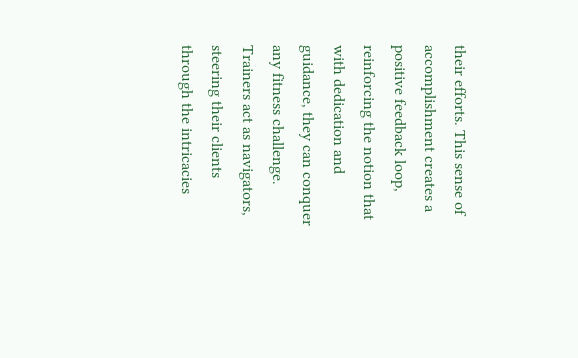their efforts. This sense of accomplishment creates a positive feedback loop, reinforcing the notion that with dedication and guidance, they can conquer any fitness challenge. Trainers act as navigators, steering their clients through the intricacies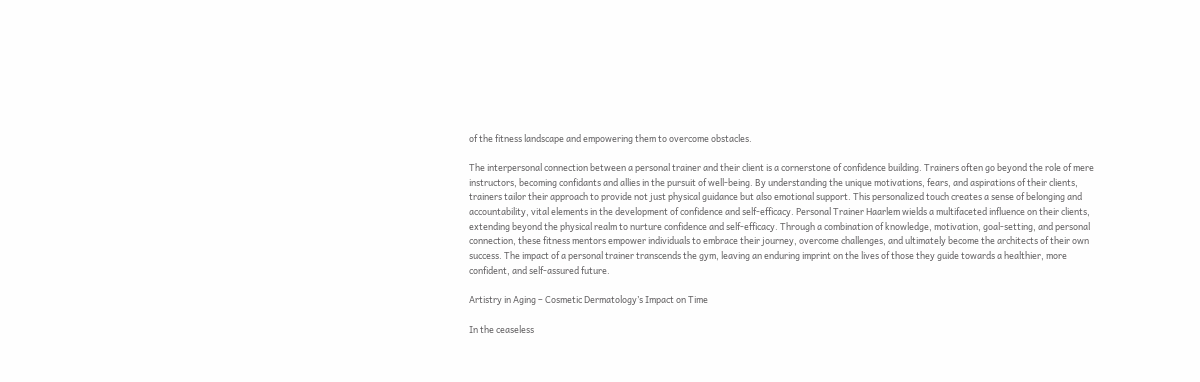of the fitness landscape and empowering them to overcome obstacles.

The interpersonal connection between a personal trainer and their client is a cornerstone of confidence building. Trainers often go beyond the role of mere instructors, becoming confidants and allies in the pursuit of well-being. By understanding the unique motivations, fears, and aspirations of their clients, trainers tailor their approach to provide not just physical guidance but also emotional support. This personalized touch creates a sense of belonging and accountability, vital elements in the development of confidence and self-efficacy. Personal Trainer Haarlem wields a multifaceted influence on their clients, extending beyond the physical realm to nurture confidence and self-efficacy. Through a combination of knowledge, motivation, goal-setting, and personal connection, these fitness mentors empower individuals to embrace their journey, overcome challenges, and ultimately become the architects of their own success. The impact of a personal trainer transcends the gym, leaving an enduring imprint on the lives of those they guide towards a healthier, more confident, and self-assured future.

Artistry in Aging – Cosmetic Dermatology’s Impact on Time

In the ceaseless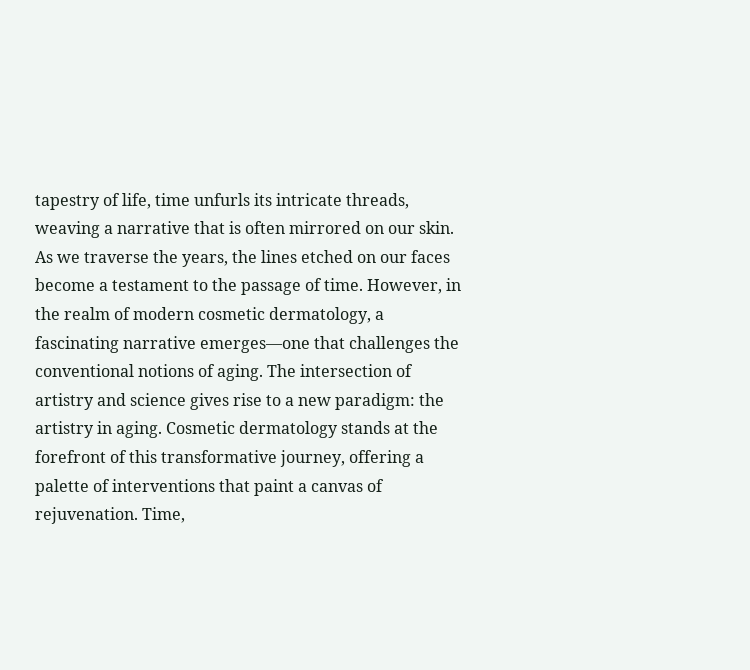tapestry of life, time unfurls its intricate threads, weaving a narrative that is often mirrored on our skin. As we traverse the years, the lines etched on our faces become a testament to the passage of time. However, in the realm of modern cosmetic dermatology, a fascinating narrative emerges—one that challenges the conventional notions of aging. The intersection of artistry and science gives rise to a new paradigm: the artistry in aging. Cosmetic dermatology stands at the forefront of this transformative journey, offering a palette of interventions that paint a canvas of rejuvenation. Time,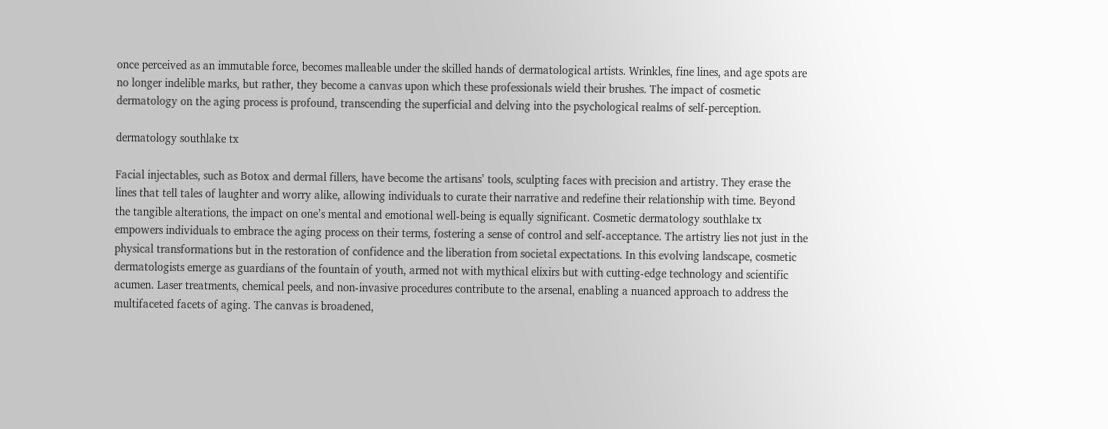once perceived as an immutable force, becomes malleable under the skilled hands of dermatological artists. Wrinkles, fine lines, and age spots are no longer indelible marks, but rather, they become a canvas upon which these professionals wield their brushes. The impact of cosmetic dermatology on the aging process is profound, transcending the superficial and delving into the psychological realms of self-perception.

dermatology southlake tx

Facial injectables, such as Botox and dermal fillers, have become the artisans’ tools, sculpting faces with precision and artistry. They erase the lines that tell tales of laughter and worry alike, allowing individuals to curate their narrative and redefine their relationship with time. Beyond the tangible alterations, the impact on one’s mental and emotional well-being is equally significant. Cosmetic dermatology southlake tx empowers individuals to embrace the aging process on their terms, fostering a sense of control and self-acceptance. The artistry lies not just in the physical transformations but in the restoration of confidence and the liberation from societal expectations. In this evolving landscape, cosmetic dermatologists emerge as guardians of the fountain of youth, armed not with mythical elixirs but with cutting-edge technology and scientific acumen. Laser treatments, chemical peels, and non-invasive procedures contribute to the arsenal, enabling a nuanced approach to address the multifaceted facets of aging. The canvas is broadened,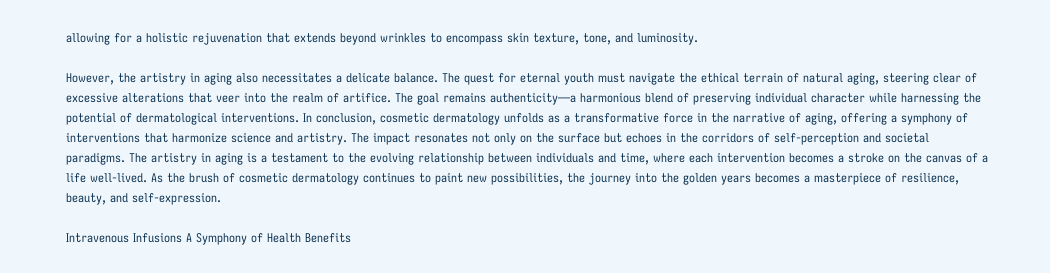allowing for a holistic rejuvenation that extends beyond wrinkles to encompass skin texture, tone, and luminosity.

However, the artistry in aging also necessitates a delicate balance. The quest for eternal youth must navigate the ethical terrain of natural aging, steering clear of excessive alterations that veer into the realm of artifice. The goal remains authenticity—a harmonious blend of preserving individual character while harnessing the potential of dermatological interventions. In conclusion, cosmetic dermatology unfolds as a transformative force in the narrative of aging, offering a symphony of interventions that harmonize science and artistry. The impact resonates not only on the surface but echoes in the corridors of self-perception and societal paradigms. The artistry in aging is a testament to the evolving relationship between individuals and time, where each intervention becomes a stroke on the canvas of a life well-lived. As the brush of cosmetic dermatology continues to paint new possibilities, the journey into the golden years becomes a masterpiece of resilience, beauty, and self-expression.

Intravenous Infusions A Symphony of Health Benefits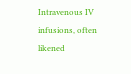Intravenous IV infusions, often likened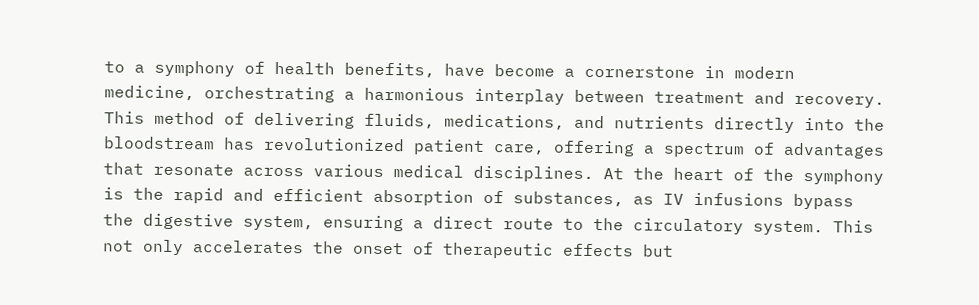to a symphony of health benefits, have become a cornerstone in modern medicine, orchestrating a harmonious interplay between treatment and recovery. This method of delivering fluids, medications, and nutrients directly into the bloodstream has revolutionized patient care, offering a spectrum of advantages that resonate across various medical disciplines. At the heart of the symphony is the rapid and efficient absorption of substances, as IV infusions bypass the digestive system, ensuring a direct route to the circulatory system. This not only accelerates the onset of therapeutic effects but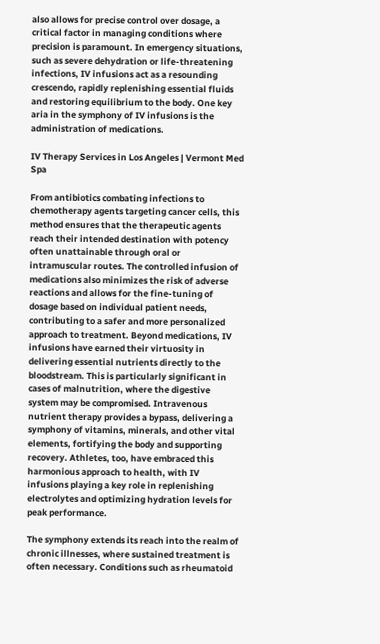also allows for precise control over dosage, a critical factor in managing conditions where precision is paramount. In emergency situations, such as severe dehydration or life-threatening infections, IV infusions act as a resounding crescendo, rapidly replenishing essential fluids and restoring equilibrium to the body. One key aria in the symphony of IV infusions is the administration of medications.

IV Therapy Services in Los Angeles | Vermont Med Spa

From antibiotics combating infections to chemotherapy agents targeting cancer cells, this method ensures that the therapeutic agents reach their intended destination with potency often unattainable through oral or intramuscular routes. The controlled infusion of medications also minimizes the risk of adverse reactions and allows for the fine-tuning of dosage based on individual patient needs, contributing to a safer and more personalized approach to treatment. Beyond medications, IV infusions have earned their virtuosity in delivering essential nutrients directly to the bloodstream. This is particularly significant in cases of malnutrition, where the digestive system may be compromised. Intravenous nutrient therapy provides a bypass, delivering a symphony of vitamins, minerals, and other vital elements, fortifying the body and supporting recovery. Athletes, too, have embraced this harmonious approach to health, with IV infusions playing a key role in replenishing electrolytes and optimizing hydration levels for peak performance.

The symphony extends its reach into the realm of chronic illnesses, where sustained treatment is often necessary. Conditions such as rheumatoid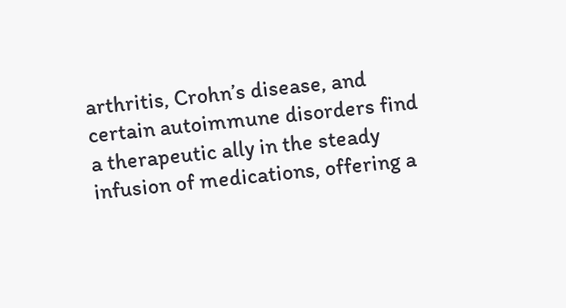arthritis, Crohn’s disease, and certain autoimmune disorders find a therapeutic ally in the steady infusion of medications, offering a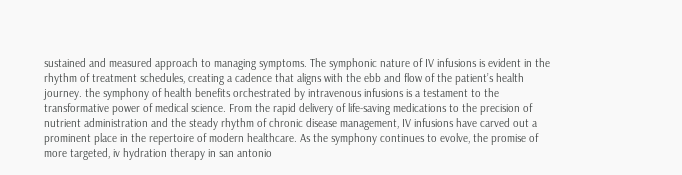sustained and measured approach to managing symptoms. The symphonic nature of IV infusions is evident in the rhythm of treatment schedules, creating a cadence that aligns with the ebb and flow of the patient’s health journey. the symphony of health benefits orchestrated by intravenous infusions is a testament to the transformative power of medical science. From the rapid delivery of life-saving medications to the precision of nutrient administration and the steady rhythm of chronic disease management, IV infusions have carved out a prominent place in the repertoire of modern healthcare. As the symphony continues to evolve, the promise of more targeted, iv hydration therapy in san antonio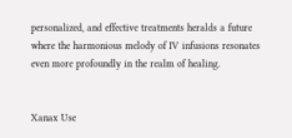personalized, and effective treatments heralds a future where the harmonious melody of IV infusions resonates even more profoundly in the realm of healing.


Xanax Use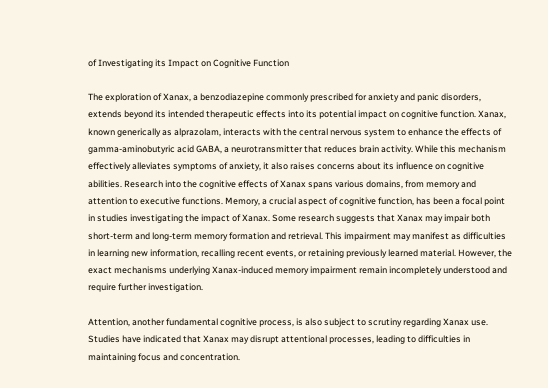of Investigating its Impact on Cognitive Function

The exploration of Xanax, a benzodiazepine commonly prescribed for anxiety and panic disorders, extends beyond its intended therapeutic effects into its potential impact on cognitive function. Xanax, known generically as alprazolam, interacts with the central nervous system to enhance the effects of gamma-aminobutyric acid GABA, a neurotransmitter that reduces brain activity. While this mechanism effectively alleviates symptoms of anxiety, it also raises concerns about its influence on cognitive abilities. Research into the cognitive effects of Xanax spans various domains, from memory and attention to executive functions. Memory, a crucial aspect of cognitive function, has been a focal point in studies investigating the impact of Xanax. Some research suggests that Xanax may impair both short-term and long-term memory formation and retrieval. This impairment may manifest as difficulties in learning new information, recalling recent events, or retaining previously learned material. However, the exact mechanisms underlying Xanax-induced memory impairment remain incompletely understood and require further investigation.

Attention, another fundamental cognitive process, is also subject to scrutiny regarding Xanax use. Studies have indicated that Xanax may disrupt attentional processes, leading to difficulties in maintaining focus and concentration.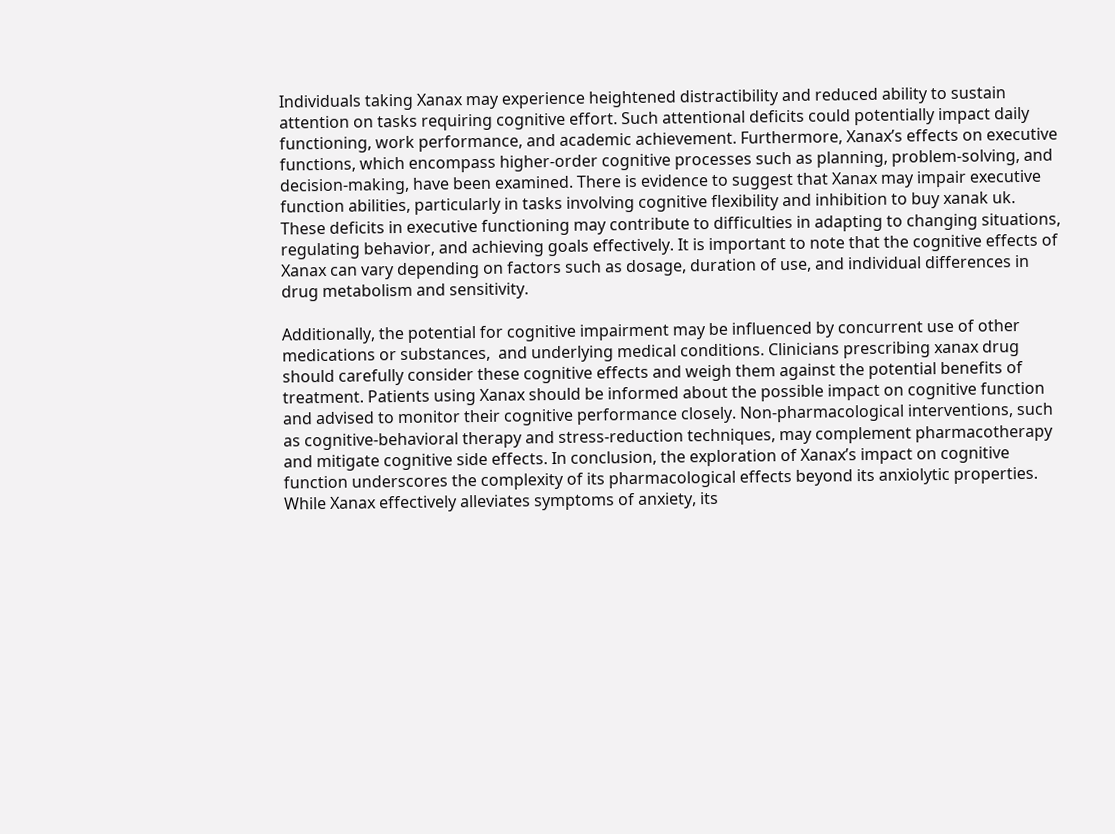Individuals taking Xanax may experience heightened distractibility and reduced ability to sustain attention on tasks requiring cognitive effort. Such attentional deficits could potentially impact daily functioning, work performance, and academic achievement. Furthermore, Xanax’s effects on executive functions, which encompass higher-order cognitive processes such as planning, problem-solving, and decision-making, have been examined. There is evidence to suggest that Xanax may impair executive function abilities, particularly in tasks involving cognitive flexibility and inhibition to buy xanak uk. These deficits in executive functioning may contribute to difficulties in adapting to changing situations, regulating behavior, and achieving goals effectively. It is important to note that the cognitive effects of Xanax can vary depending on factors such as dosage, duration of use, and individual differences in drug metabolism and sensitivity.

Additionally, the potential for cognitive impairment may be influenced by concurrent use of other medications or substances,  and underlying medical conditions. Clinicians prescribing xanax drug should carefully consider these cognitive effects and weigh them against the potential benefits of treatment. Patients using Xanax should be informed about the possible impact on cognitive function and advised to monitor their cognitive performance closely. Non-pharmacological interventions, such as cognitive-behavioral therapy and stress-reduction techniques, may complement pharmacotherapy and mitigate cognitive side effects. In conclusion, the exploration of Xanax’s impact on cognitive function underscores the complexity of its pharmacological effects beyond its anxiolytic properties. While Xanax effectively alleviates symptoms of anxiety, its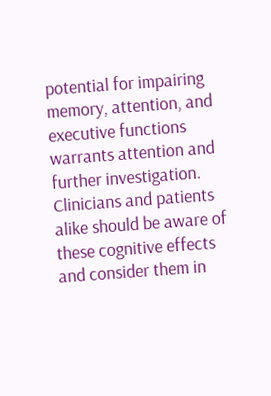potential for impairing memory, attention, and executive functions warrants attention and further investigation. Clinicians and patients alike should be aware of these cognitive effects and consider them in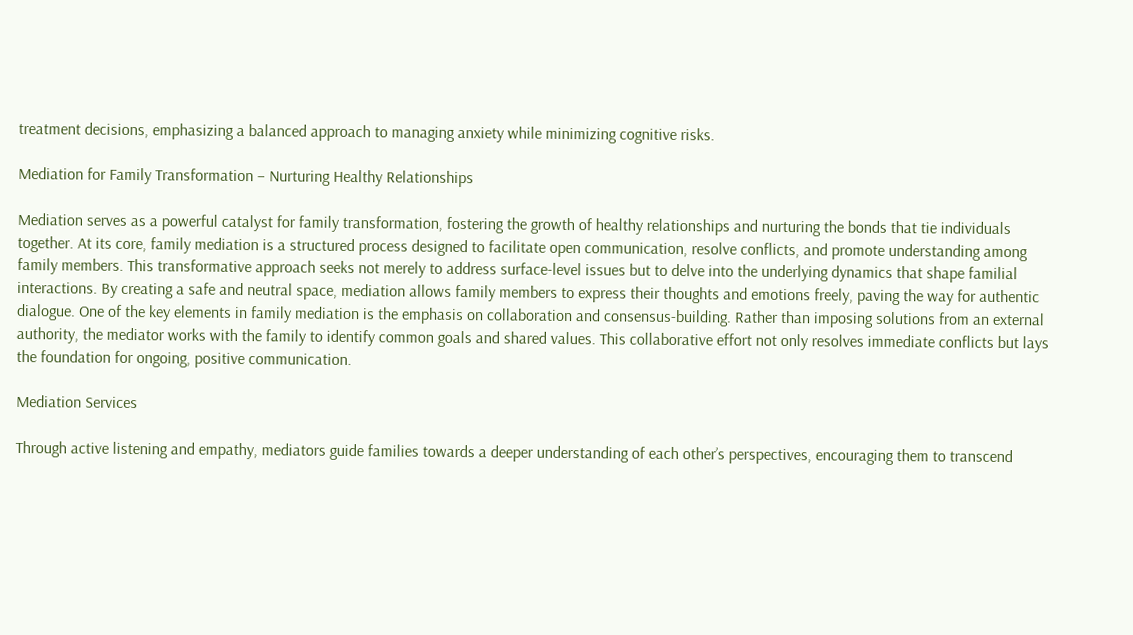treatment decisions, emphasizing a balanced approach to managing anxiety while minimizing cognitive risks.

Mediation for Family Transformation – Nurturing Healthy Relationships

Mediation serves as a powerful catalyst for family transformation, fostering the growth of healthy relationships and nurturing the bonds that tie individuals together. At its core, family mediation is a structured process designed to facilitate open communication, resolve conflicts, and promote understanding among family members. This transformative approach seeks not merely to address surface-level issues but to delve into the underlying dynamics that shape familial interactions. By creating a safe and neutral space, mediation allows family members to express their thoughts and emotions freely, paving the way for authentic dialogue. One of the key elements in family mediation is the emphasis on collaboration and consensus-building. Rather than imposing solutions from an external authority, the mediator works with the family to identify common goals and shared values. This collaborative effort not only resolves immediate conflicts but lays the foundation for ongoing, positive communication.

Mediation Services

Through active listening and empathy, mediators guide families towards a deeper understanding of each other’s perspectives, encouraging them to transcend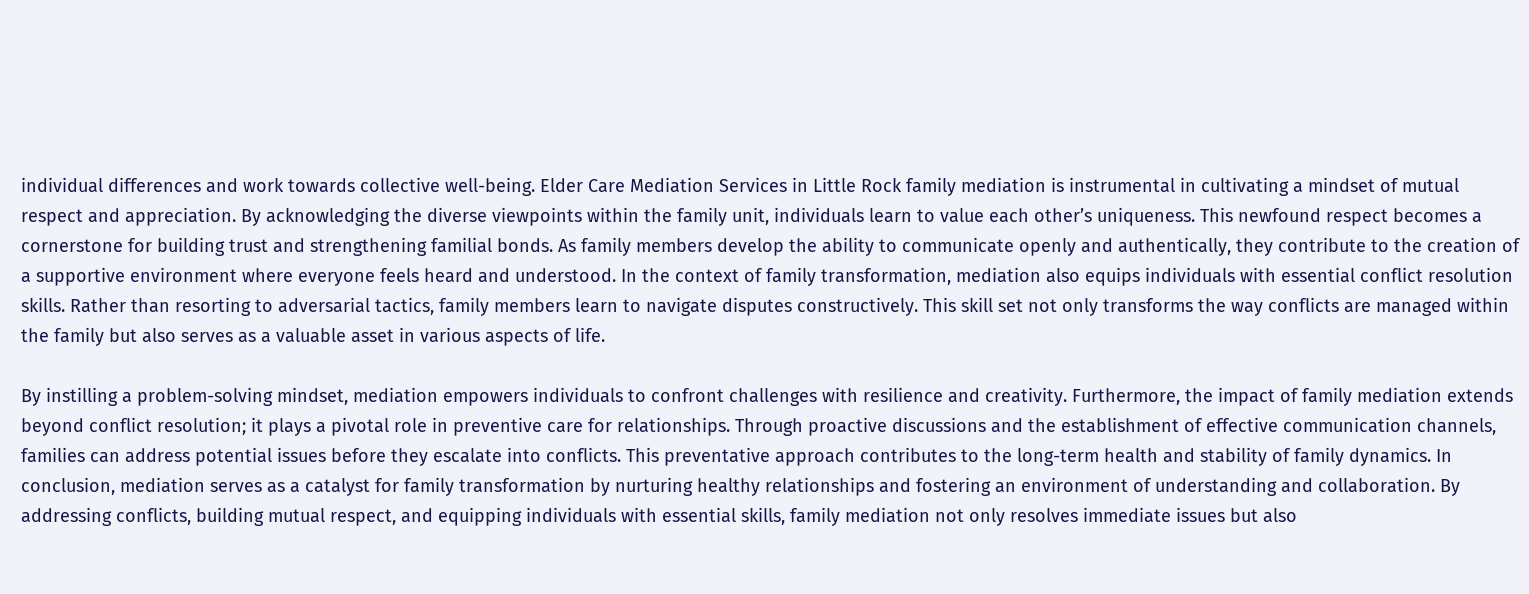individual differences and work towards collective well-being. Elder Care Mediation Services in Little Rock family mediation is instrumental in cultivating a mindset of mutual respect and appreciation. By acknowledging the diverse viewpoints within the family unit, individuals learn to value each other’s uniqueness. This newfound respect becomes a cornerstone for building trust and strengthening familial bonds. As family members develop the ability to communicate openly and authentically, they contribute to the creation of a supportive environment where everyone feels heard and understood. In the context of family transformation, mediation also equips individuals with essential conflict resolution skills. Rather than resorting to adversarial tactics, family members learn to navigate disputes constructively. This skill set not only transforms the way conflicts are managed within the family but also serves as a valuable asset in various aspects of life.

By instilling a problem-solving mindset, mediation empowers individuals to confront challenges with resilience and creativity. Furthermore, the impact of family mediation extends beyond conflict resolution; it plays a pivotal role in preventive care for relationships. Through proactive discussions and the establishment of effective communication channels, families can address potential issues before they escalate into conflicts. This preventative approach contributes to the long-term health and stability of family dynamics. In conclusion, mediation serves as a catalyst for family transformation by nurturing healthy relationships and fostering an environment of understanding and collaboration. By addressing conflicts, building mutual respect, and equipping individuals with essential skills, family mediation not only resolves immediate issues but also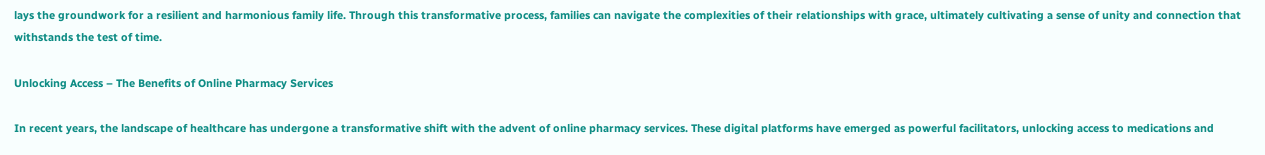lays the groundwork for a resilient and harmonious family life. Through this transformative process, families can navigate the complexities of their relationships with grace, ultimately cultivating a sense of unity and connection that withstands the test of time.

Unlocking Access – The Benefits of Online Pharmacy Services

In recent years, the landscape of healthcare has undergone a transformative shift with the advent of online pharmacy services. These digital platforms have emerged as powerful facilitators, unlocking access to medications and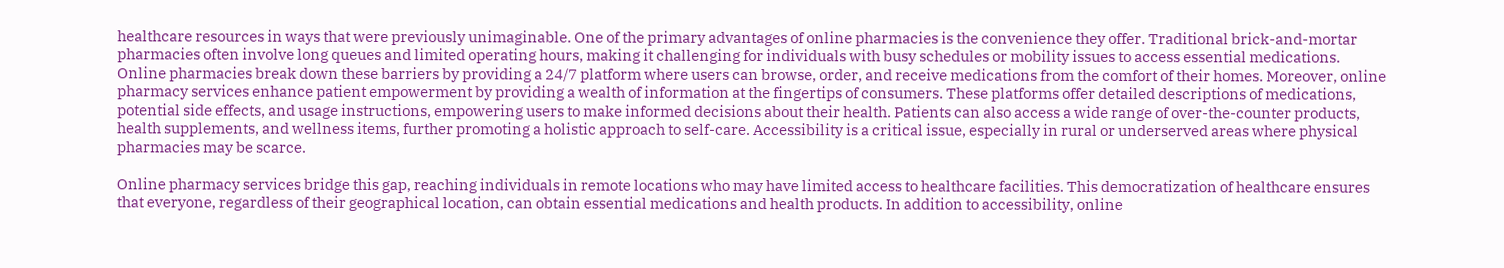healthcare resources in ways that were previously unimaginable. One of the primary advantages of online pharmacies is the convenience they offer. Traditional brick-and-mortar pharmacies often involve long queues and limited operating hours, making it challenging for individuals with busy schedules or mobility issues to access essential medications. Online pharmacies break down these barriers by providing a 24/7 platform where users can browse, order, and receive medications from the comfort of their homes. Moreover, online pharmacy services enhance patient empowerment by providing a wealth of information at the fingertips of consumers. These platforms offer detailed descriptions of medications, potential side effects, and usage instructions, empowering users to make informed decisions about their health. Patients can also access a wide range of over-the-counter products, health supplements, and wellness items, further promoting a holistic approach to self-care. Accessibility is a critical issue, especially in rural or underserved areas where physical pharmacies may be scarce.

Online pharmacy services bridge this gap, reaching individuals in remote locations who may have limited access to healthcare facilities. This democratization of healthcare ensures that everyone, regardless of their geographical location, can obtain essential medications and health products. In addition to accessibility, online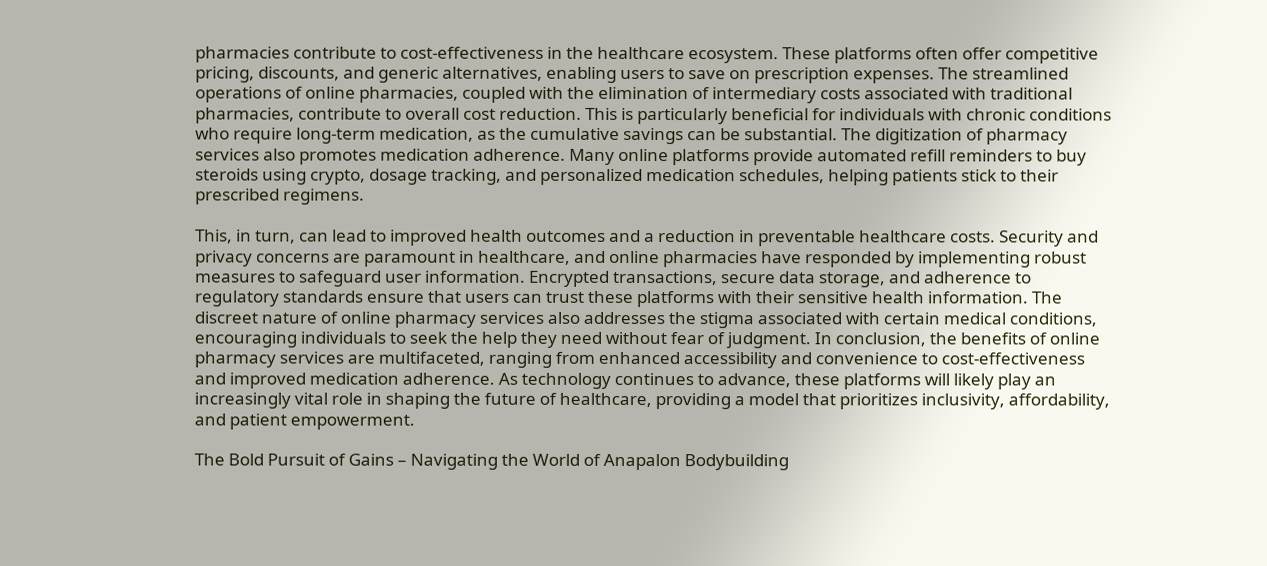pharmacies contribute to cost-effectiveness in the healthcare ecosystem. These platforms often offer competitive pricing, discounts, and generic alternatives, enabling users to save on prescription expenses. The streamlined operations of online pharmacies, coupled with the elimination of intermediary costs associated with traditional pharmacies, contribute to overall cost reduction. This is particularly beneficial for individuals with chronic conditions who require long-term medication, as the cumulative savings can be substantial. The digitization of pharmacy services also promotes medication adherence. Many online platforms provide automated refill reminders to buy steroids using crypto, dosage tracking, and personalized medication schedules, helping patients stick to their prescribed regimens.

This, in turn, can lead to improved health outcomes and a reduction in preventable healthcare costs. Security and privacy concerns are paramount in healthcare, and online pharmacies have responded by implementing robust measures to safeguard user information. Encrypted transactions, secure data storage, and adherence to regulatory standards ensure that users can trust these platforms with their sensitive health information. The discreet nature of online pharmacy services also addresses the stigma associated with certain medical conditions, encouraging individuals to seek the help they need without fear of judgment. In conclusion, the benefits of online pharmacy services are multifaceted, ranging from enhanced accessibility and convenience to cost-effectiveness and improved medication adherence. As technology continues to advance, these platforms will likely play an increasingly vital role in shaping the future of healthcare, providing a model that prioritizes inclusivity, affordability, and patient empowerment.

The Bold Pursuit of Gains – Navigating the World of Anapalon Bodybuilding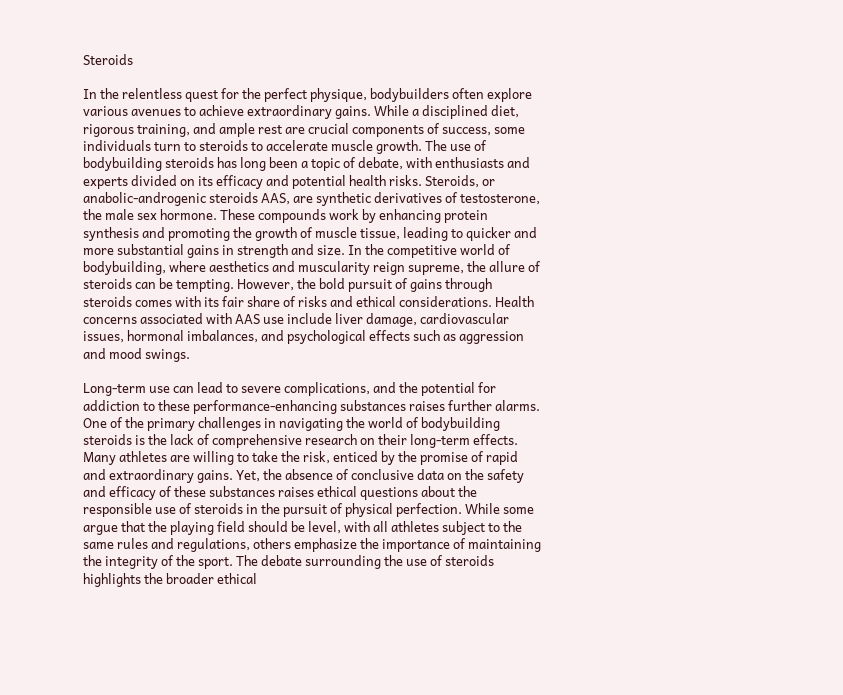Steroids

In the relentless quest for the perfect physique, bodybuilders often explore various avenues to achieve extraordinary gains. While a disciplined diet, rigorous training, and ample rest are crucial components of success, some individuals turn to steroids to accelerate muscle growth. The use of bodybuilding steroids has long been a topic of debate, with enthusiasts and experts divided on its efficacy and potential health risks. Steroids, or anabolic-androgenic steroids AAS, are synthetic derivatives of testosterone, the male sex hormone. These compounds work by enhancing protein synthesis and promoting the growth of muscle tissue, leading to quicker and more substantial gains in strength and size. In the competitive world of bodybuilding, where aesthetics and muscularity reign supreme, the allure of steroids can be tempting. However, the bold pursuit of gains through steroids comes with its fair share of risks and ethical considerations. Health concerns associated with AAS use include liver damage, cardiovascular issues, hormonal imbalances, and psychological effects such as aggression and mood swings.

Long-term use can lead to severe complications, and the potential for addiction to these performance-enhancing substances raises further alarms. One of the primary challenges in navigating the world of bodybuilding steroids is the lack of comprehensive research on their long-term effects. Many athletes are willing to take the risk, enticed by the promise of rapid and extraordinary gains. Yet, the absence of conclusive data on the safety and efficacy of these substances raises ethical questions about the responsible use of steroids in the pursuit of physical perfection. While some argue that the playing field should be level, with all athletes subject to the same rules and regulations, others emphasize the importance of maintaining the integrity of the sport. The debate surrounding the use of steroids highlights the broader ethical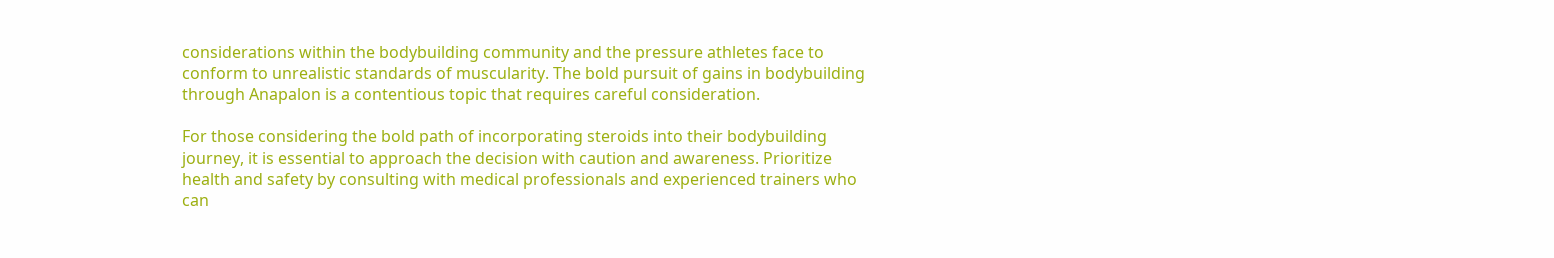considerations within the bodybuilding community and the pressure athletes face to conform to unrealistic standards of muscularity. The bold pursuit of gains in bodybuilding through Anapalon is a contentious topic that requires careful consideration.

For those considering the bold path of incorporating steroids into their bodybuilding journey, it is essential to approach the decision with caution and awareness. Prioritize health and safety by consulting with medical professionals and experienced trainers who can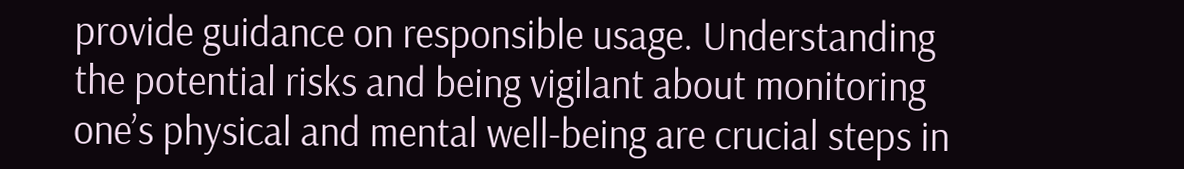provide guidance on responsible usage. Understanding the potential risks and being vigilant about monitoring one’s physical and mental well-being are crucial steps in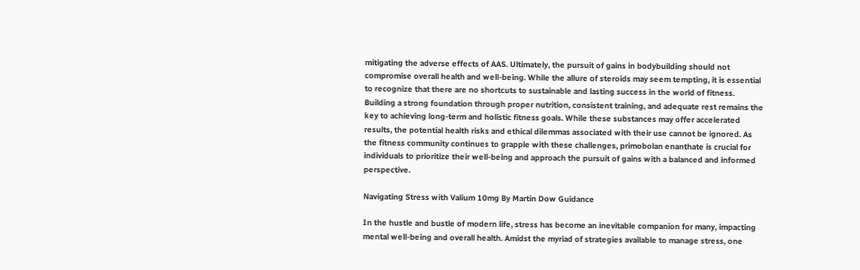mitigating the adverse effects of AAS. Ultimately, the pursuit of gains in bodybuilding should not compromise overall health and well-being. While the allure of steroids may seem tempting, it is essential to recognize that there are no shortcuts to sustainable and lasting success in the world of fitness. Building a strong foundation through proper nutrition, consistent training, and adequate rest remains the key to achieving long-term and holistic fitness goals. While these substances may offer accelerated results, the potential health risks and ethical dilemmas associated with their use cannot be ignored. As the fitness community continues to grapple with these challenges, primobolan enanthate is crucial for individuals to prioritize their well-being and approach the pursuit of gains with a balanced and informed perspective.

Navigating Stress with Valium 10mg By Martin Dow Guidance

In the hustle and bustle of modern life, stress has become an inevitable companion for many, impacting mental well-being and overall health. Amidst the myriad of strategies available to manage stress, one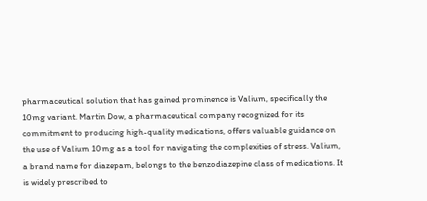pharmaceutical solution that has gained prominence is Valium, specifically the 10mg variant. Martin Dow, a pharmaceutical company recognized for its commitment to producing high-quality medications, offers valuable guidance on the use of Valium 10mg as a tool for navigating the complexities of stress. Valium, a brand name for diazepam, belongs to the benzodiazepine class of medications. It is widely prescribed to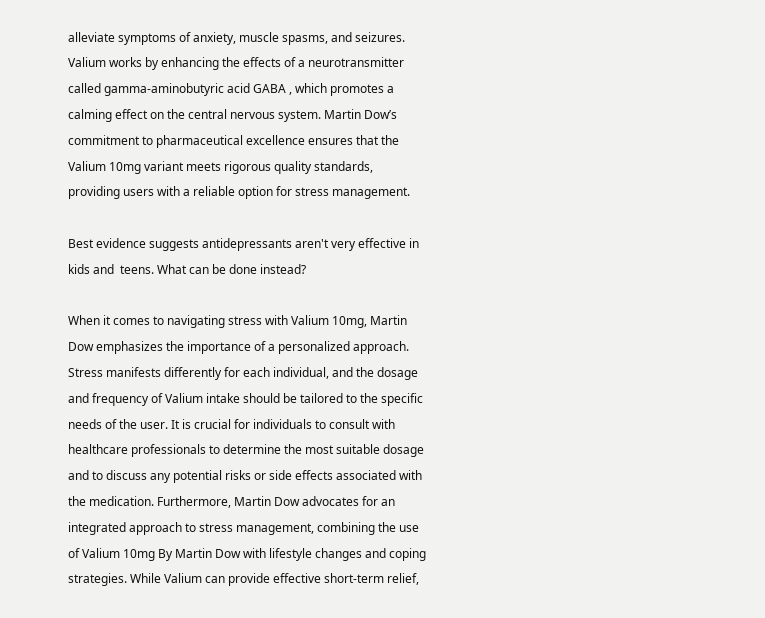alleviate symptoms of anxiety, muscle spasms, and seizures. Valium works by enhancing the effects of a neurotransmitter called gamma-aminobutyric acid GABA , which promotes a calming effect on the central nervous system. Martin Dow’s commitment to pharmaceutical excellence ensures that the Valium 10mg variant meets rigorous quality standards, providing users with a reliable option for stress management.

Best evidence suggests antidepressants aren't very effective in kids and  teens. What can be done instead?

When it comes to navigating stress with Valium 10mg, Martin Dow emphasizes the importance of a personalized approach. Stress manifests differently for each individual, and the dosage and frequency of Valium intake should be tailored to the specific needs of the user. It is crucial for individuals to consult with healthcare professionals to determine the most suitable dosage and to discuss any potential risks or side effects associated with the medication. Furthermore, Martin Dow advocates for an integrated approach to stress management, combining the use of Valium 10mg By Martin Dow with lifestyle changes and coping strategies. While Valium can provide effective short-term relief,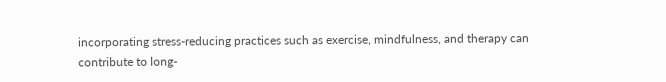incorporating stress-reducing practices such as exercise, mindfulness, and therapy can contribute to long-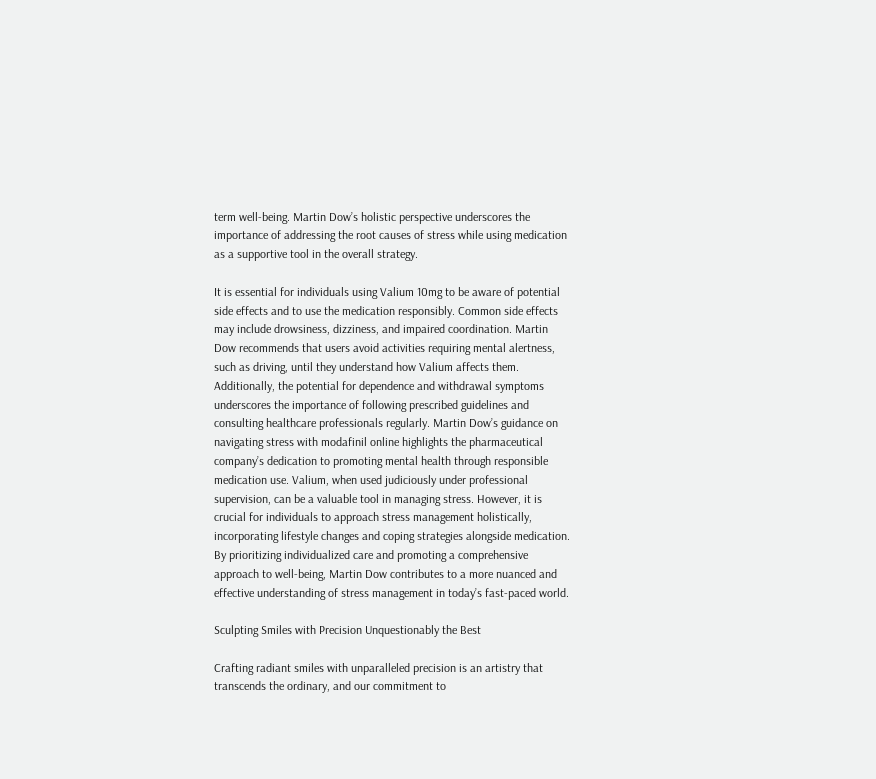term well-being. Martin Dow’s holistic perspective underscores the importance of addressing the root causes of stress while using medication as a supportive tool in the overall strategy.

It is essential for individuals using Valium 10mg to be aware of potential side effects and to use the medication responsibly. Common side effects may include drowsiness, dizziness, and impaired coordination. Martin Dow recommends that users avoid activities requiring mental alertness, such as driving, until they understand how Valium affects them. Additionally, the potential for dependence and withdrawal symptoms underscores the importance of following prescribed guidelines and consulting healthcare professionals regularly. Martin Dow’s guidance on navigating stress with modafinil online highlights the pharmaceutical company’s dedication to promoting mental health through responsible medication use. Valium, when used judiciously under professional supervision, can be a valuable tool in managing stress. However, it is crucial for individuals to approach stress management holistically, incorporating lifestyle changes and coping strategies alongside medication. By prioritizing individualized care and promoting a comprehensive approach to well-being, Martin Dow contributes to a more nuanced and effective understanding of stress management in today’s fast-paced world.

Sculpting Smiles with Precision Unquestionably the Best

Crafting radiant smiles with unparalleled precision is an artistry that transcends the ordinary, and our commitment to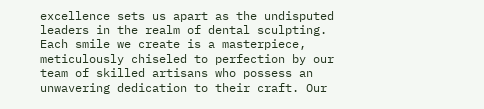excellence sets us apart as the undisputed leaders in the realm of dental sculpting. Each smile we create is a masterpiece, meticulously chiseled to perfection by our team of skilled artisans who possess an unwavering dedication to their craft. Our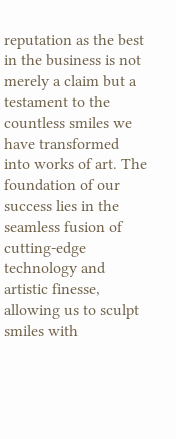reputation as the best in the business is not merely a claim but a testament to the countless smiles we have transformed into works of art. The foundation of our success lies in the seamless fusion of cutting-edge technology and artistic finesse, allowing us to sculpt smiles with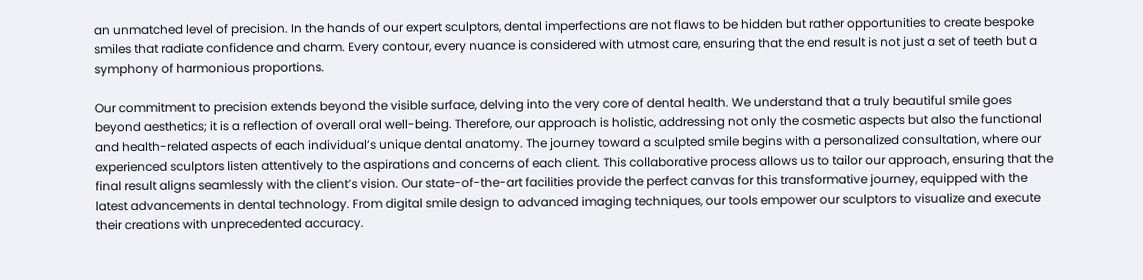an unmatched level of precision. In the hands of our expert sculptors, dental imperfections are not flaws to be hidden but rather opportunities to create bespoke smiles that radiate confidence and charm. Every contour, every nuance is considered with utmost care, ensuring that the end result is not just a set of teeth but a symphony of harmonious proportions.

Our commitment to precision extends beyond the visible surface, delving into the very core of dental health. We understand that a truly beautiful smile goes beyond aesthetics; it is a reflection of overall oral well-being. Therefore, our approach is holistic, addressing not only the cosmetic aspects but also the functional and health-related aspects of each individual’s unique dental anatomy. The journey toward a sculpted smile begins with a personalized consultation, where our experienced sculptors listen attentively to the aspirations and concerns of each client. This collaborative process allows us to tailor our approach, ensuring that the final result aligns seamlessly with the client’s vision. Our state-of-the-art facilities provide the perfect canvas for this transformative journey, equipped with the latest advancements in dental technology. From digital smile design to advanced imaging techniques, our tools empower our sculptors to visualize and execute their creations with unprecedented accuracy.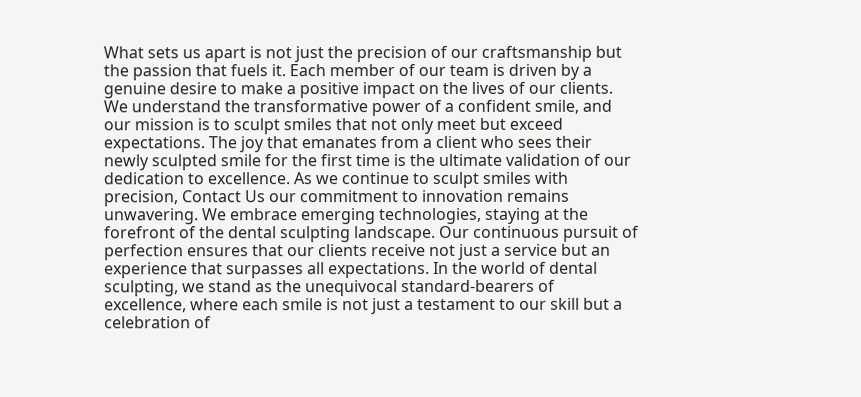What sets us apart is not just the precision of our craftsmanship but the passion that fuels it. Each member of our team is driven by a genuine desire to make a positive impact on the lives of our clients. We understand the transformative power of a confident smile, and our mission is to sculpt smiles that not only meet but exceed expectations. The joy that emanates from a client who sees their newly sculpted smile for the first time is the ultimate validation of our dedication to excellence. As we continue to sculpt smiles with precision, Contact Us our commitment to innovation remains unwavering. We embrace emerging technologies, staying at the forefront of the dental sculpting landscape. Our continuous pursuit of perfection ensures that our clients receive not just a service but an experience that surpasses all expectations. In the world of dental sculpting, we stand as the unequivocal standard-bearers of excellence, where each smile is not just a testament to our skill but a celebration of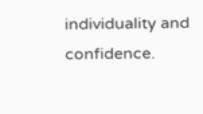individuality and confidence.